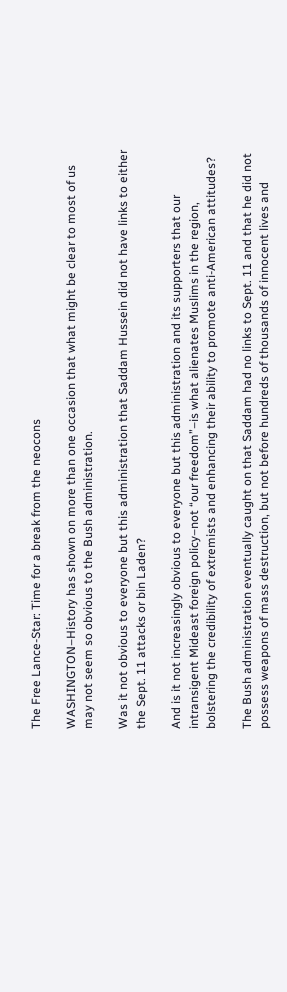The Free Lance-Star: Time for a break from the neocons

WASHINGTON–History has shown on more than one occasion that what might be clear to most of us may not seem so obvious to the Bush administration.

Was it not obvious to everyone but this administration that Saddam Hussein did not have links to either the Sept. 11 attacks or bin Laden?

And is it not increasingly obvious to everyone but this administration and its supporters that our intransigent Mideast foreign policy–not “our freedom”–is what alienates Muslims in the region, bolstering the credibility of extremists and enhancing their ability to promote anti-American attitudes?

The Bush administration eventually caught on that Saddam had no links to Sept. 11 and that he did not possess weapons of mass destruction, but not before hundreds of thousands of innocent lives and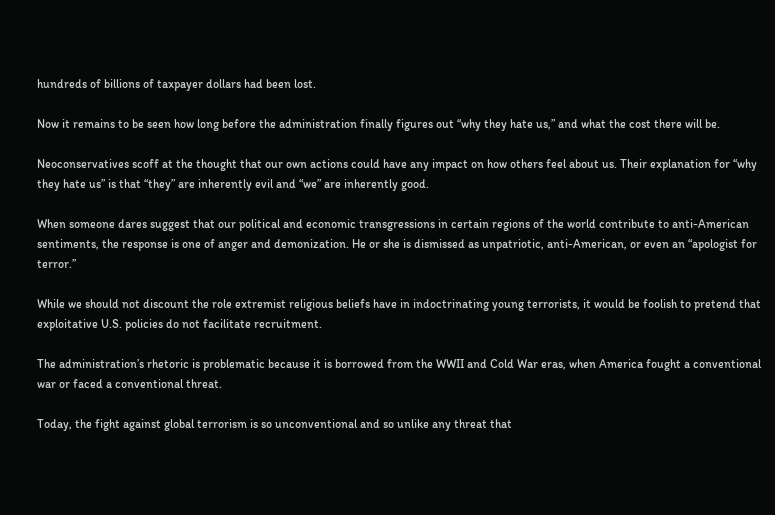hundreds of billions of taxpayer dollars had been lost.

Now it remains to be seen how long before the administration finally figures out “why they hate us,” and what the cost there will be.

Neoconservatives scoff at the thought that our own actions could have any impact on how others feel about us. Their explanation for “why they hate us” is that “they” are inherently evil and “we” are inherently good.

When someone dares suggest that our political and economic transgressions in certain regions of the world contribute to anti-American sentiments, the response is one of anger and demonization. He or she is dismissed as unpatriotic, anti-American, or even an “apologist for terror.”

While we should not discount the role extremist religious beliefs have in indoctrinating young terrorists, it would be foolish to pretend that exploitative U.S. policies do not facilitate recruitment.

The administration’s rhetoric is problematic because it is borrowed from the WWII and Cold War eras, when America fought a conventional war or faced a conventional threat.

Today, the fight against global terrorism is so unconventional and so unlike any threat that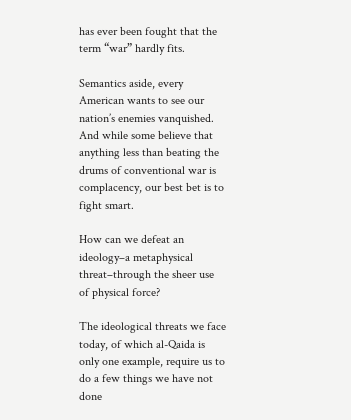has ever been fought that the term “war” hardly fits.

Semantics aside, every American wants to see our nation’s enemies vanquished. And while some believe that anything less than beating the drums of conventional war is complacency, our best bet is to fight smart.

How can we defeat an ideology–a metaphysical threat–through the sheer use of physical force?

The ideological threats we face today, of which al-Qaida is only one example, require us to do a few things we have not done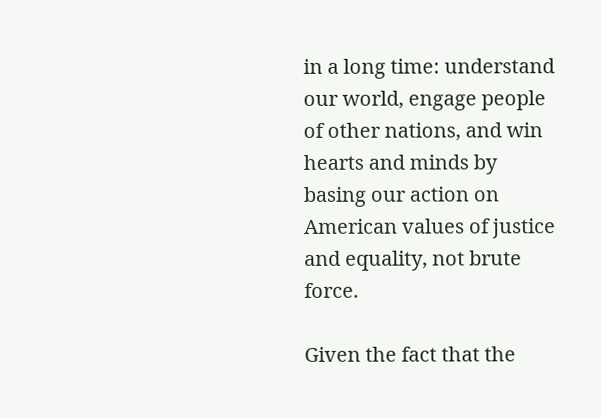in a long time: understand our world, engage people of other nations, and win hearts and minds by basing our action on American values of justice and equality, not brute force.

Given the fact that the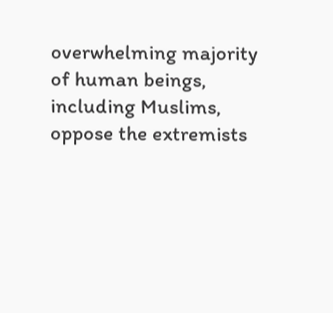overwhelming majority of human beings, including Muslims, oppose the extremists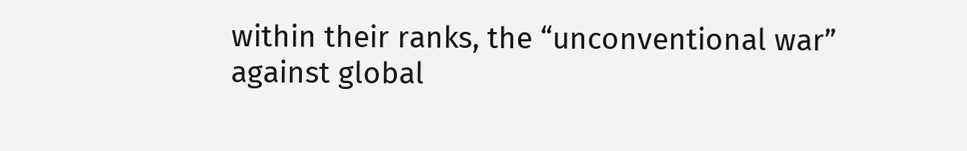within their ranks, the “unconventional war” against global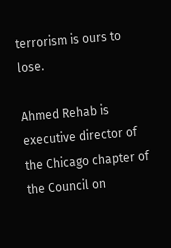terrorism is ours to lose.

Ahmed Rehab is executive director of the Chicago chapter of the Council on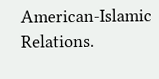American-Islamic Relations.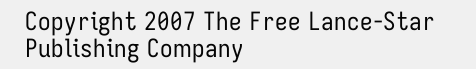Copyright 2007 The Free Lance-Star Publishing Company